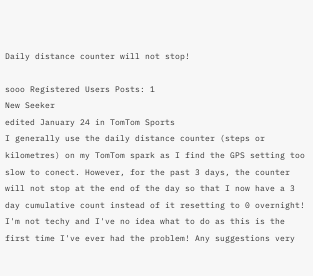Daily distance counter will not stop!

sooo Registered Users Posts: 1
New Seeker
edited January 24 in TomTom Sports
I generally use the daily distance counter (steps or kilometres) on my TomTom spark as I find the GPS setting too slow to conect. However, for the past 3 days, the counter will not stop at the end of the day so that I now have a 3 day cumulative count instead of it resetting to 0 overnight! I'm not techy and I've no idea what to do as this is the first time I've ever had the problem! Any suggestions very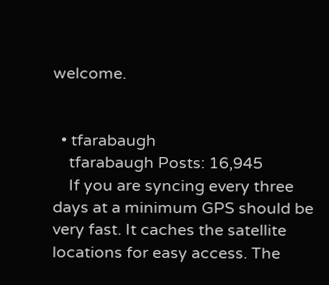welcome.


  • tfarabaugh
    tfarabaugh Posts: 16,945
    If you are syncing every three days at a minimum GPS should be very fast. It caches the satellite locations for easy access. The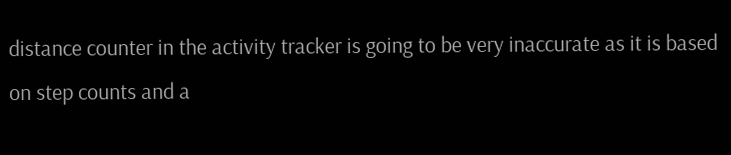distance counter in the activity tracker is going to be very inaccurate as it is based on step counts and a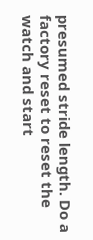presumed stride length. Do a factory reset to reset the watch and start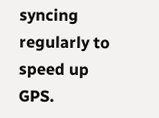syncing regularly to speed up GPS.